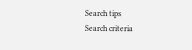Search tips
Search criteria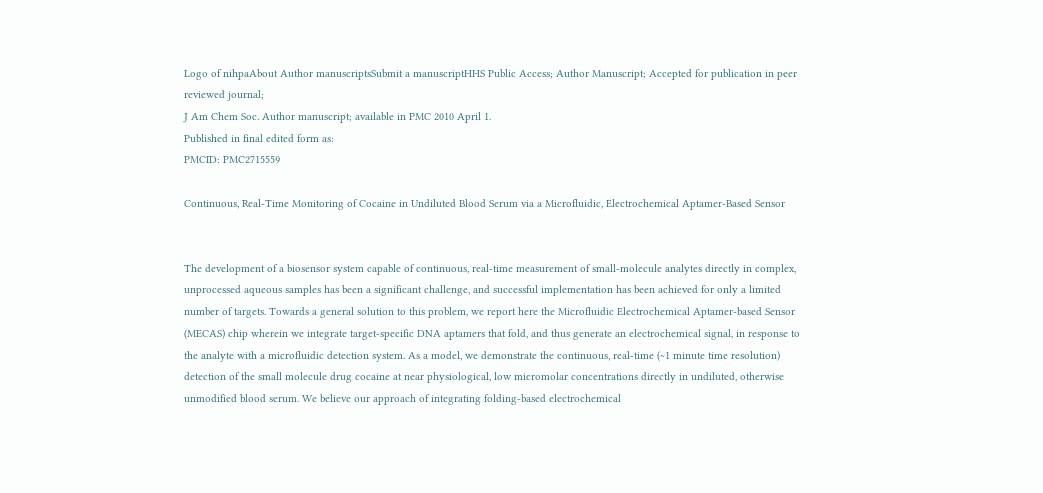Logo of nihpaAbout Author manuscriptsSubmit a manuscriptHHS Public Access; Author Manuscript; Accepted for publication in peer reviewed journal;
J Am Chem Soc. Author manuscript; available in PMC 2010 April 1.
Published in final edited form as:
PMCID: PMC2715559

Continuous, Real-Time Monitoring of Cocaine in Undiluted Blood Serum via a Microfluidic, Electrochemical Aptamer-Based Sensor


The development of a biosensor system capable of continuous, real-time measurement of small-molecule analytes directly in complex, unprocessed aqueous samples has been a significant challenge, and successful implementation has been achieved for only a limited number of targets. Towards a general solution to this problem, we report here the Microfluidic Electrochemical Aptamer-based Sensor (MECAS) chip wherein we integrate target-specific DNA aptamers that fold, and thus generate an electrochemical signal, in response to the analyte with a microfluidic detection system. As a model, we demonstrate the continuous, real-time (~1 minute time resolution) detection of the small molecule drug cocaine at near physiological, low micromolar concentrations directly in undiluted, otherwise unmodified blood serum. We believe our approach of integrating folding-based electrochemical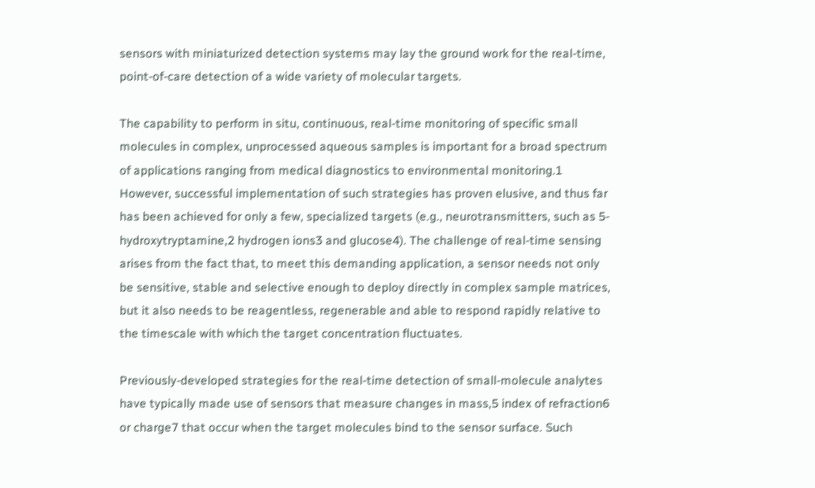sensors with miniaturized detection systems may lay the ground work for the real-time, point-of-care detection of a wide variety of molecular targets.

The capability to perform in situ, continuous, real-time monitoring of specific small molecules in complex, unprocessed aqueous samples is important for a broad spectrum of applications ranging from medical diagnostics to environmental monitoring.1 However, successful implementation of such strategies has proven elusive, and thus far has been achieved for only a few, specialized targets (e.g., neurotransmitters, such as 5-hydroxytryptamine,2 hydrogen ions3 and glucose4). The challenge of real-time sensing arises from the fact that, to meet this demanding application, a sensor needs not only be sensitive, stable and selective enough to deploy directly in complex sample matrices, but it also needs to be reagentless, regenerable and able to respond rapidly relative to the timescale with which the target concentration fluctuates.

Previously-developed strategies for the real-time detection of small-molecule analytes have typically made use of sensors that measure changes in mass,5 index of refraction6 or charge7 that occur when the target molecules bind to the sensor surface. Such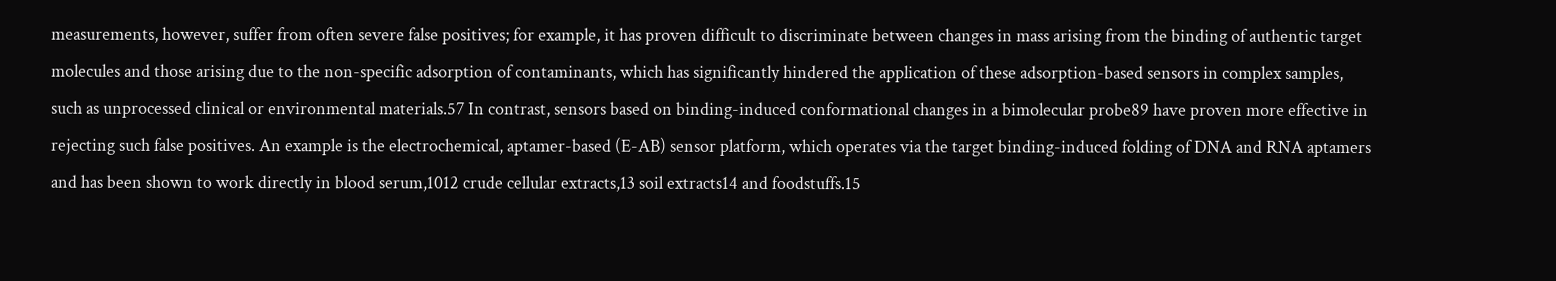measurements, however, suffer from often severe false positives; for example, it has proven difficult to discriminate between changes in mass arising from the binding of authentic target molecules and those arising due to the non-specific adsorption of contaminants, which has significantly hindered the application of these adsorption-based sensors in complex samples, such as unprocessed clinical or environmental materials.57 In contrast, sensors based on binding-induced conformational changes in a bimolecular probe89 have proven more effective in rejecting such false positives. An example is the electrochemical, aptamer-based (E-AB) sensor platform, which operates via the target binding-induced folding of DNA and RNA aptamers and has been shown to work directly in blood serum,1012 crude cellular extracts,13 soil extracts14 and foodstuffs.15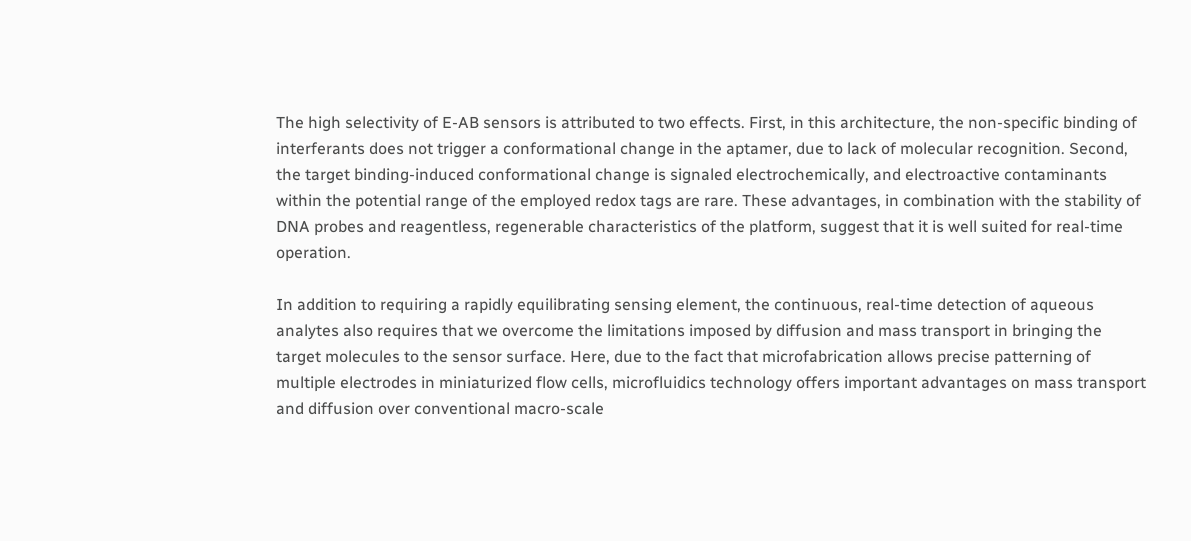The high selectivity of E-AB sensors is attributed to two effects. First, in this architecture, the non-specific binding of interferants does not trigger a conformational change in the aptamer, due to lack of molecular recognition. Second, the target binding-induced conformational change is signaled electrochemically, and electroactive contaminants within the potential range of the employed redox tags are rare. These advantages, in combination with the stability of DNA probes and reagentless, regenerable characteristics of the platform, suggest that it is well suited for real-time operation.

In addition to requiring a rapidly equilibrating sensing element, the continuous, real-time detection of aqueous analytes also requires that we overcome the limitations imposed by diffusion and mass transport in bringing the target molecules to the sensor surface. Here, due to the fact that microfabrication allows precise patterning of multiple electrodes in miniaturized flow cells, microfluidics technology offers important advantages on mass transport and diffusion over conventional macro-scale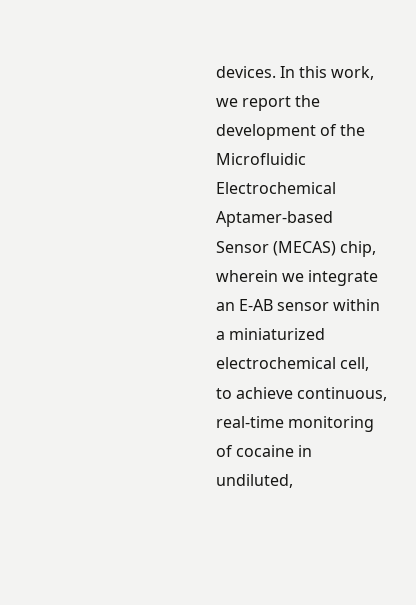devices. In this work, we report the development of the Microfluidic Electrochemical Aptamer-based Sensor (MECAS) chip, wherein we integrate an E-AB sensor within a miniaturized electrochemical cell, to achieve continuous, real-time monitoring of cocaine in undiluted,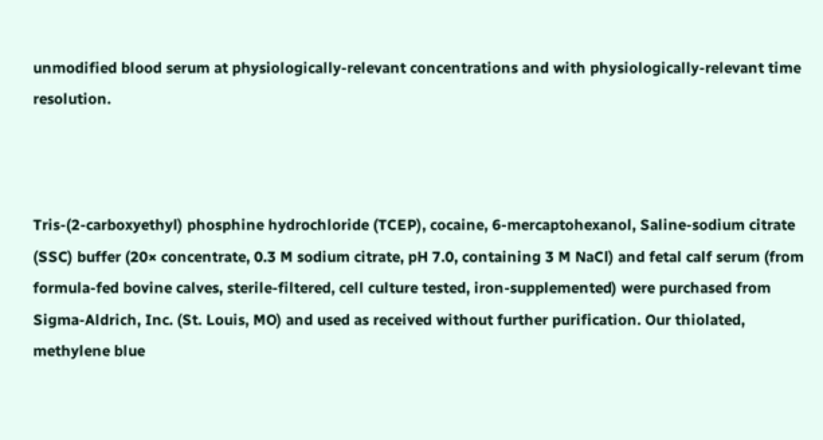unmodified blood serum at physiologically-relevant concentrations and with physiologically-relevant time resolution.



Tris-(2-carboxyethyl) phosphine hydrochloride (TCEP), cocaine, 6-mercaptohexanol, Saline-sodium citrate (SSC) buffer (20× concentrate, 0.3 M sodium citrate, pH 7.0, containing 3 M NaCl) and fetal calf serum (from formula-fed bovine calves, sterile-filtered, cell culture tested, iron-supplemented) were purchased from Sigma-Aldrich, Inc. (St. Louis, MO) and used as received without further purification. Our thiolated, methylene blue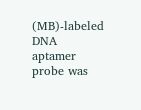(MB)-labeled DNA aptamer probe was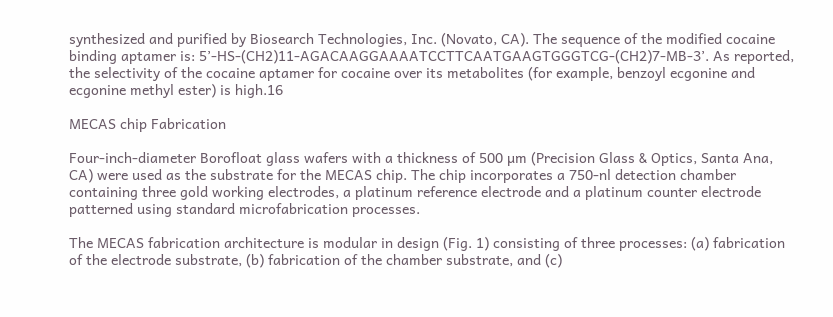synthesized and purified by Biosearch Technologies, Inc. (Novato, CA). The sequence of the modified cocaine binding aptamer is: 5’-HS-(CH2)11-AGACAAGGAAAATCCTTCAATGAAGTGGGTCG-(CH2)7-MB-3’. As reported, the selectivity of the cocaine aptamer for cocaine over its metabolites (for example, benzoyl ecgonine and ecgonine methyl ester) is high.16

MECAS chip Fabrication

Four-inch-diameter Borofloat glass wafers with a thickness of 500 µm (Precision Glass & Optics, Santa Ana, CA) were used as the substrate for the MECAS chip. The chip incorporates a 750-nl detection chamber containing three gold working electrodes, a platinum reference electrode and a platinum counter electrode patterned using standard microfabrication processes.

The MECAS fabrication architecture is modular in design (Fig. 1) consisting of three processes: (a) fabrication of the electrode substrate, (b) fabrication of the chamber substrate, and (c)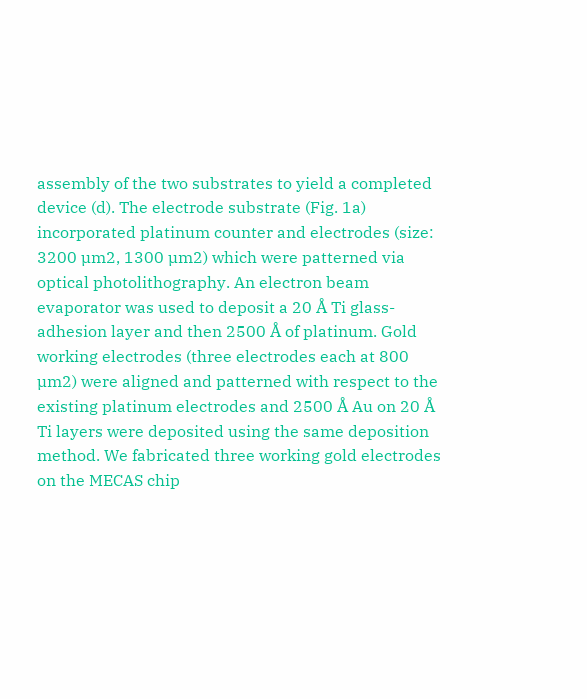assembly of the two substrates to yield a completed device (d). The electrode substrate (Fig. 1a) incorporated platinum counter and electrodes (size: 3200 µm2, 1300 µm2) which were patterned via optical photolithography. An electron beam evaporator was used to deposit a 20 Å Ti glass-adhesion layer and then 2500 Å of platinum. Gold working electrodes (three electrodes each at 800 µm2) were aligned and patterned with respect to the existing platinum electrodes and 2500 Å Au on 20 Å Ti layers were deposited using the same deposition method. We fabricated three working gold electrodes on the MECAS chip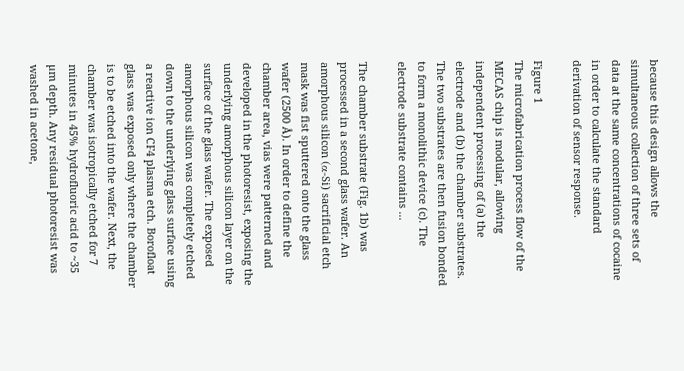because this design allows the simultaneous collection of three sets of data at the same concentrations of cocaine in order to calculate the standard derivation of sensor response.

Figure 1
The microfabrication process flow of the MECAS chip is modular, allowing independent processing of (a) the electrode and (b) the chamber substrates. The two substrates are then fusion bonded to form a monolithic device (c). The electrode substrate contains ...

The chamber substrate (Fig. 1b) was processed in a second glass wafer. An amorphous silicon (α-Si) sacrificial etch mask was fist sputtered onto the glass wafer (2500 Å). In order to define the chamber area, vias were patterned and developed in the photoresist, exposing the underlying amorphous silicon layer on the surface of the glass wafer. The exposed amorphous silicon was completely etched down to the underlying glass surface using a reactive ion CF4 plasma etch. Borofloat glass was exposed only where the chamber is to be etched into the wafer. Next, the chamber was isotropically etched for 7 minutes in 45% hydrofluoric acid to ~35 µm depth. Any residual photoresist was washed in acetone,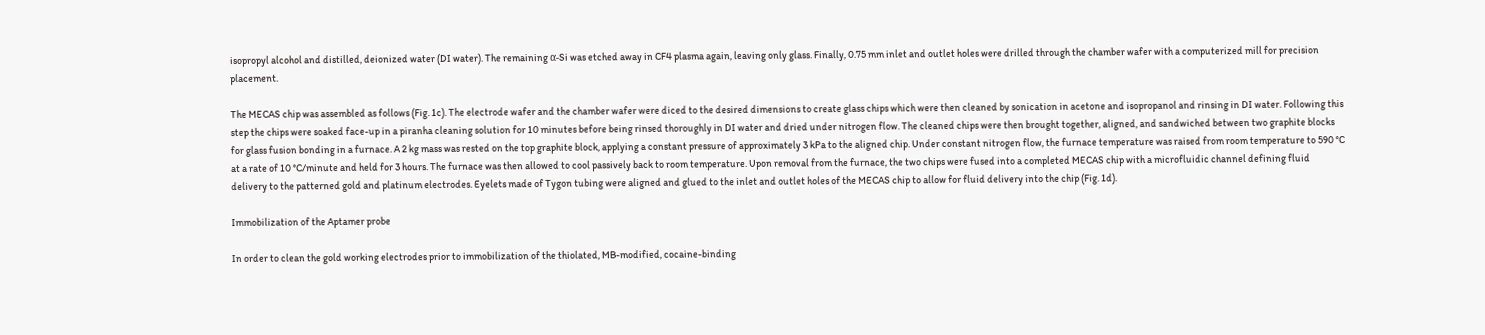isopropyl alcohol and distilled, deionized water (DI water). The remaining α-Si was etched away in CF4 plasma again, leaving only glass. Finally, 0.75 mm inlet and outlet holes were drilled through the chamber wafer with a computerized mill for precision placement.

The MECAS chip was assembled as follows (Fig. 1c). The electrode wafer and the chamber wafer were diced to the desired dimensions to create glass chips which were then cleaned by sonication in acetone and isopropanol and rinsing in DI water. Following this step the chips were soaked face-up in a piranha cleaning solution for 10 minutes before being rinsed thoroughly in DI water and dried under nitrogen flow. The cleaned chips were then brought together, aligned, and sandwiched between two graphite blocks for glass fusion bonding in a furnace. A 2 kg mass was rested on the top graphite block, applying a constant pressure of approximately 3 kPa to the aligned chip. Under constant nitrogen flow, the furnace temperature was raised from room temperature to 590 °C at a rate of 10 °C/minute and held for 3 hours. The furnace was then allowed to cool passively back to room temperature. Upon removal from the furnace, the two chips were fused into a completed MECAS chip with a microfluidic channel defining fluid delivery to the patterned gold and platinum electrodes. Eyelets made of Tygon tubing were aligned and glued to the inlet and outlet holes of the MECAS chip to allow for fluid delivery into the chip (Fig. 1d).

Immobilization of the Aptamer probe

In order to clean the gold working electrodes prior to immobilization of the thiolated, MB-modified, cocaine-binding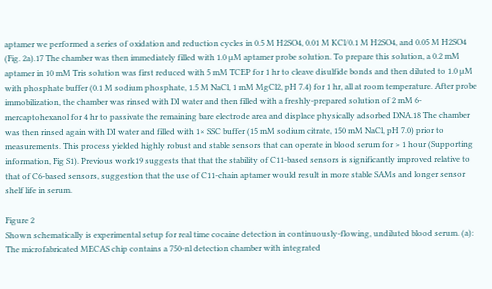aptamer we performed a series of oxidation and reduction cycles in 0.5 M H2SO4, 0.01 M KCl/0.1 M H2SO4, and 0.05 M H2SO4 (Fig. 2a).17 The chamber was then immediately filled with 1.0 µM aptamer probe solution. To prepare this solution, a 0.2 mM aptamer in 10 mM Tris solution was first reduced with 5 mM TCEP for 1 hr to cleave disulfide bonds and then diluted to 1.0 µM with phosphate buffer (0.1 M sodium phosphate, 1.5 M NaCl, 1 mM MgCl2, pH 7.4) for 1 hr, all at room temperature. After probe immobilization, the chamber was rinsed with DI water and then filled with a freshly-prepared solution of 2 mM 6-mercaptohexanol for 4 hr to passivate the remaining bare electrode area and displace physically adsorbed DNA.18 The chamber was then rinsed again with DI water and filled with 1× SSC buffer (15 mM sodium citrate, 150 mM NaCl, pH 7.0) prior to measurements. This process yielded highly robust and stable sensors that can operate in blood serum for > 1 hour (Supporting information, Fig S1). Previous work19 suggests that that the stability of C11-based sensors is significantly improved relative to that of C6-based sensors, suggestion that the use of C11-chain aptamer would result in more stable SAMs and longer sensor shelf life in serum.

Figure 2
Shown schematically is experimental setup for real time cocaine detection in continuously-flowing, undiluted blood serum. (a): The microfabricated MECAS chip contains a 750-nl detection chamber with integrated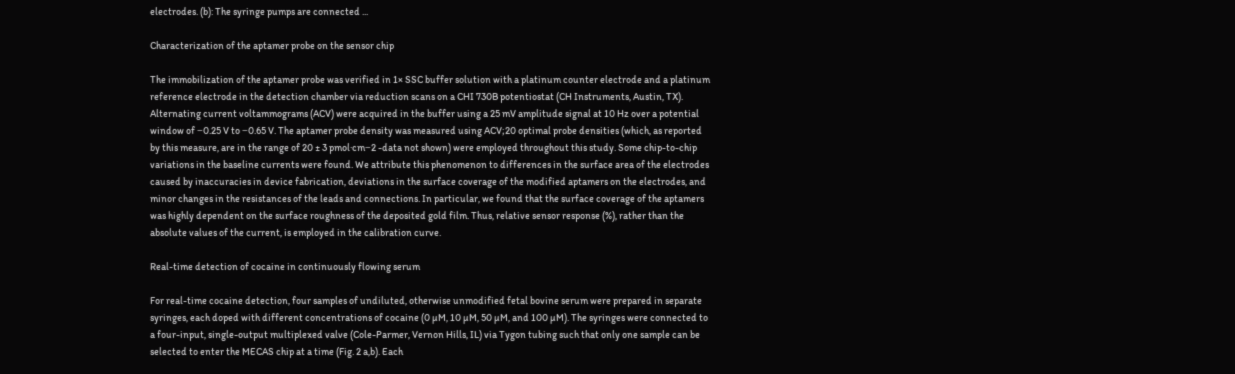electrodes. (b): The syringe pumps are connected ...

Characterization of the aptamer probe on the sensor chip

The immobilization of the aptamer probe was verified in 1× SSC buffer solution with a platinum counter electrode and a platinum reference electrode in the detection chamber via reduction scans on a CHI 730B potentiostat (CH Instruments, Austin, TX). Alternating current voltammograms (ACV) were acquired in the buffer using a 25 mV amplitude signal at 10 Hz over a potential window of −0.25 V to −0.65 V. The aptamer probe density was measured using ACV;20 optimal probe densities (which, as reported by this measure, are in the range of 20 ± 3 pmol·cm−2 -data not shown) were employed throughout this study. Some chip-to-chip variations in the baseline currents were found. We attribute this phenomenon to differences in the surface area of the electrodes caused by inaccuracies in device fabrication, deviations in the surface coverage of the modified aptamers on the electrodes, and minor changes in the resistances of the leads and connections. In particular, we found that the surface coverage of the aptamers was highly dependent on the surface roughness of the deposited gold film. Thus, relative sensor response (%), rather than the absolute values of the current, is employed in the calibration curve.

Real-time detection of cocaine in continuously flowing serum

For real-time cocaine detection, four samples of undiluted, otherwise unmodified fetal bovine serum were prepared in separate syringes, each doped with different concentrations of cocaine (0 µM, 10 µM, 50 µM, and 100 µM). The syringes were connected to a four-input, single-output multiplexed valve (Cole-Parmer, Vernon Hills, IL) via Tygon tubing such that only one sample can be selected to enter the MECAS chip at a time (Fig. 2 a,b). Each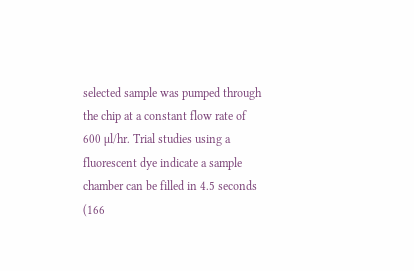selected sample was pumped through the chip at a constant flow rate of 600 µl/hr. Trial studies using a fluorescent dye indicate a sample chamber can be filled in 4.5 seconds (166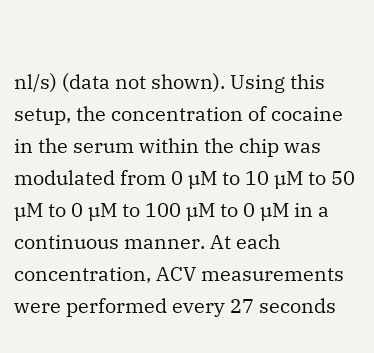nl/s) (data not shown). Using this setup, the concentration of cocaine in the serum within the chip was modulated from 0 µM to 10 µM to 50 µM to 0 µM to 100 µM to 0 µM in a continuous manner. At each concentration, ACV measurements were performed every 27 seconds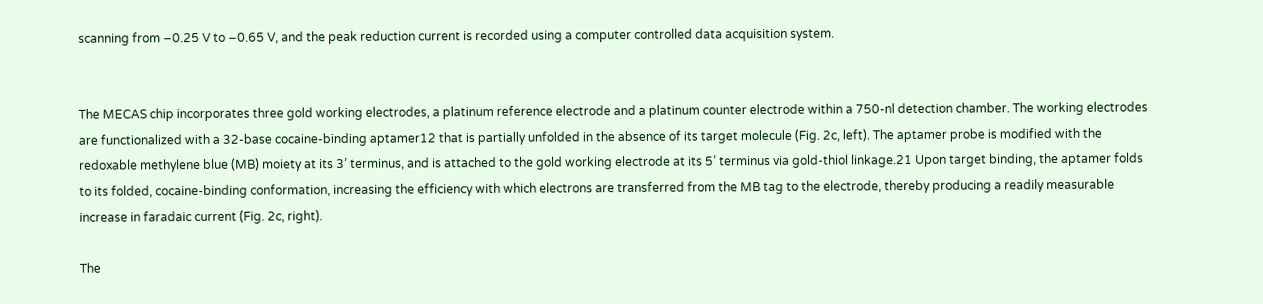scanning from −0.25 V to −0.65 V, and the peak reduction current is recorded using a computer controlled data acquisition system.


The MECAS chip incorporates three gold working electrodes, a platinum reference electrode and a platinum counter electrode within a 750-nl detection chamber. The working electrodes are functionalized with a 32-base cocaine-binding aptamer12 that is partially unfolded in the absence of its target molecule (Fig. 2c, left). The aptamer probe is modified with the redoxable methylene blue (MB) moiety at its 3’ terminus, and is attached to the gold working electrode at its 5’ terminus via gold-thiol linkage.21 Upon target binding, the aptamer folds to its folded, cocaine-binding conformation, increasing the efficiency with which electrons are transferred from the MB tag to the electrode, thereby producing a readily measurable increase in faradaic current (Fig. 2c, right).

The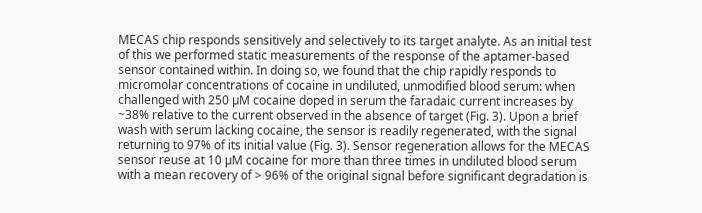MECAS chip responds sensitively and selectively to its target analyte. As an initial test of this we performed static measurements of the response of the aptamer-based sensor contained within. In doing so, we found that the chip rapidly responds to micromolar concentrations of cocaine in undiluted, unmodified blood serum: when challenged with 250 µM cocaine doped in serum the faradaic current increases by ~38% relative to the current observed in the absence of target (Fig. 3). Upon a brief wash with serum lacking cocaine, the sensor is readily regenerated, with the signal returning to 97% of its initial value (Fig. 3). Sensor regeneration allows for the MECAS sensor reuse at 10 µM cocaine for more than three times in undiluted blood serum with a mean recovery of > 96% of the original signal before significant degradation is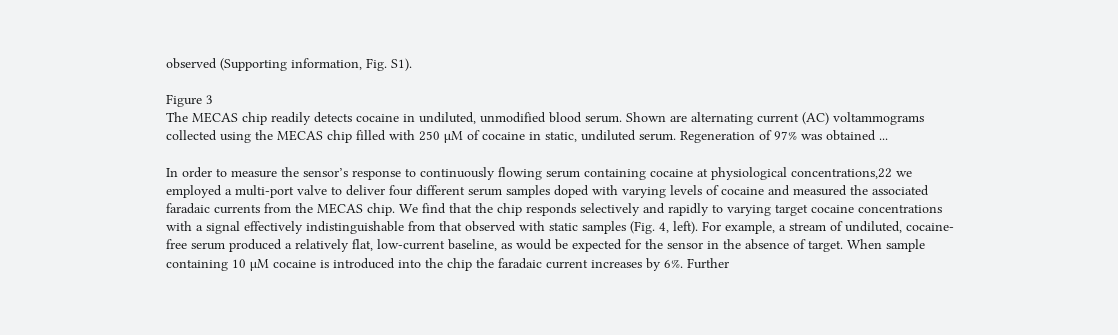observed (Supporting information, Fig. S1).

Figure 3
The MECAS chip readily detects cocaine in undiluted, unmodified blood serum. Shown are alternating current (AC) voltammograms collected using the MECAS chip filled with 250 µM of cocaine in static, undiluted serum. Regeneration of 97% was obtained ...

In order to measure the sensor’s response to continuously flowing serum containing cocaine at physiological concentrations,22 we employed a multi-port valve to deliver four different serum samples doped with varying levels of cocaine and measured the associated faradaic currents from the MECAS chip. We find that the chip responds selectively and rapidly to varying target cocaine concentrations with a signal effectively indistinguishable from that observed with static samples (Fig. 4, left). For example, a stream of undiluted, cocaine-free serum produced a relatively flat, low-current baseline, as would be expected for the sensor in the absence of target. When sample containing 10 µM cocaine is introduced into the chip the faradaic current increases by 6%. Further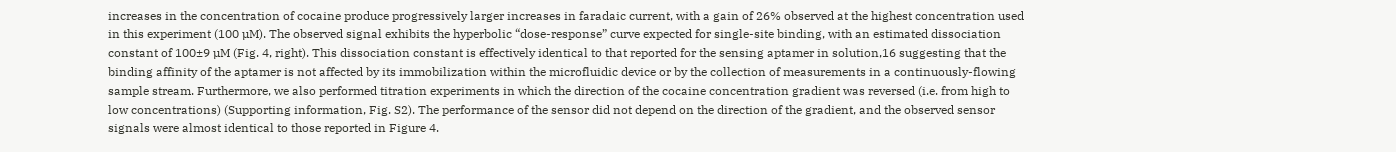increases in the concentration of cocaine produce progressively larger increases in faradaic current, with a gain of 26% observed at the highest concentration used in this experiment (100 µM). The observed signal exhibits the hyperbolic “dose-response” curve expected for single-site binding, with an estimated dissociation constant of 100±9 µM (Fig. 4, right). This dissociation constant is effectively identical to that reported for the sensing aptamer in solution,16 suggesting that the binding affinity of the aptamer is not affected by its immobilization within the microfluidic device or by the collection of measurements in a continuously-flowing sample stream. Furthermore, we also performed titration experiments in which the direction of the cocaine concentration gradient was reversed (i.e. from high to low concentrations) (Supporting information, Fig. S2). The performance of the sensor did not depend on the direction of the gradient, and the observed sensor signals were almost identical to those reported in Figure 4.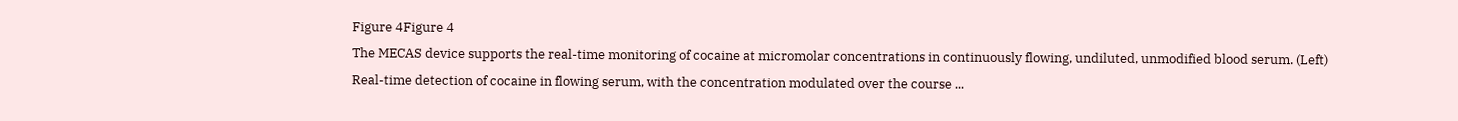Figure 4Figure 4
The MECAS device supports the real-time monitoring of cocaine at micromolar concentrations in continuously flowing, undiluted, unmodified blood serum. (Left) Real-time detection of cocaine in flowing serum, with the concentration modulated over the course ...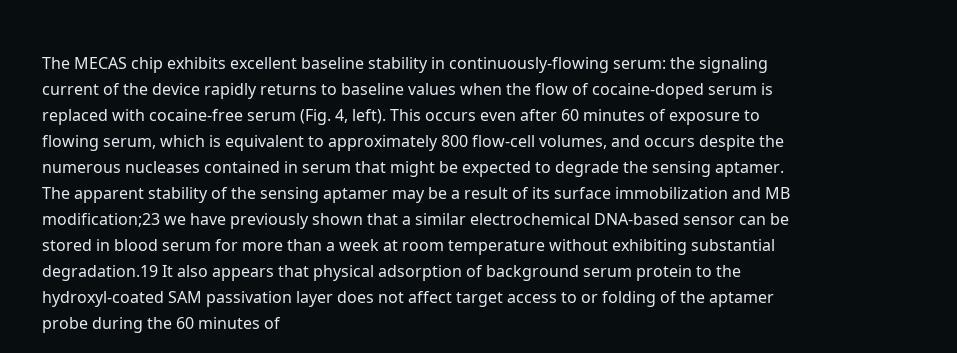The MECAS chip exhibits excellent baseline stability in continuously-flowing serum: the signaling current of the device rapidly returns to baseline values when the flow of cocaine-doped serum is replaced with cocaine-free serum (Fig. 4, left). This occurs even after 60 minutes of exposure to flowing serum, which is equivalent to approximately 800 flow-cell volumes, and occurs despite the numerous nucleases contained in serum that might be expected to degrade the sensing aptamer. The apparent stability of the sensing aptamer may be a result of its surface immobilization and MB modification;23 we have previously shown that a similar electrochemical DNA-based sensor can be stored in blood serum for more than a week at room temperature without exhibiting substantial degradation.19 It also appears that physical adsorption of background serum protein to the hydroxyl-coated SAM passivation layer does not affect target access to or folding of the aptamer probe during the 60 minutes of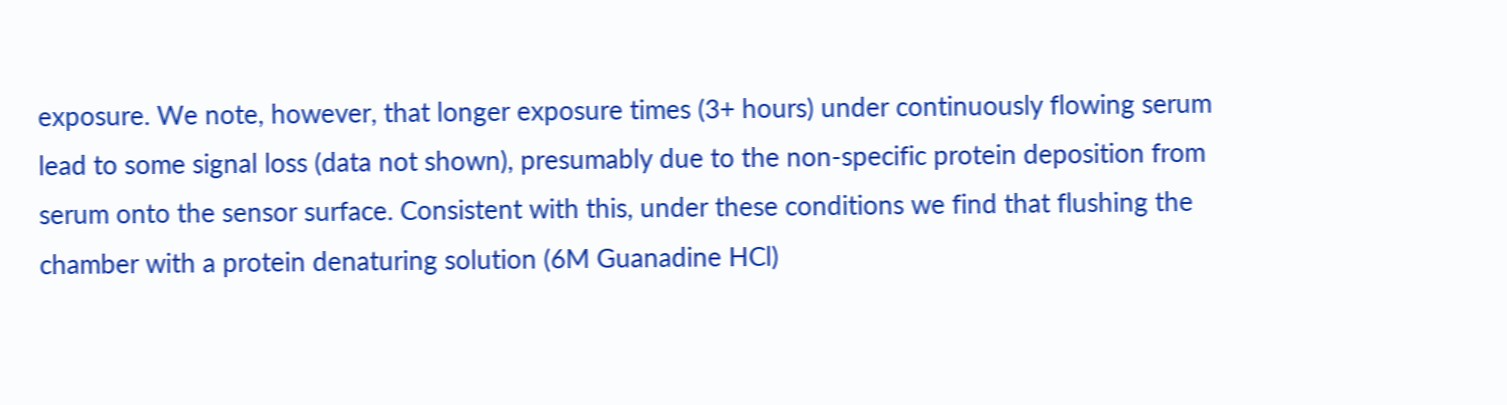exposure. We note, however, that longer exposure times (3+ hours) under continuously flowing serum lead to some signal loss (data not shown), presumably due to the non-specific protein deposition from serum onto the sensor surface. Consistent with this, under these conditions we find that flushing the chamber with a protein denaturing solution (6M Guanadine HCl)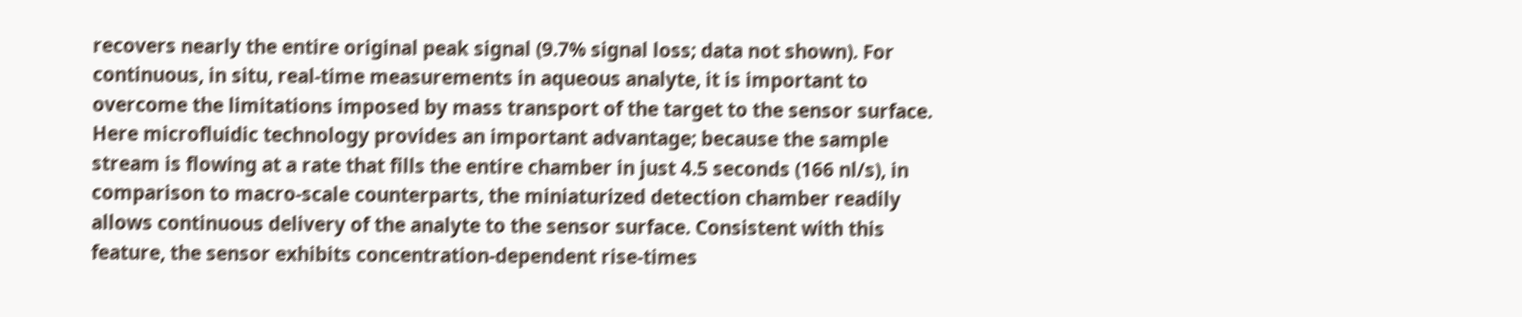recovers nearly the entire original peak signal (9.7% signal loss; data not shown). For continuous, in situ, real-time measurements in aqueous analyte, it is important to overcome the limitations imposed by mass transport of the target to the sensor surface. Here microfluidic technology provides an important advantage; because the sample stream is flowing at a rate that fills the entire chamber in just 4.5 seconds (166 nl/s), in comparison to macro-scale counterparts, the miniaturized detection chamber readily allows continuous delivery of the analyte to the sensor surface. Consistent with this feature, the sensor exhibits concentration-dependent rise-times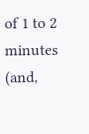of 1 to 2 minutes (and,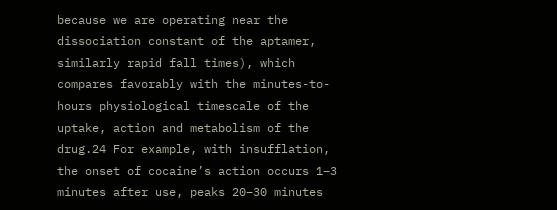because we are operating near the dissociation constant of the aptamer, similarly rapid fall times), which compares favorably with the minutes-to-hours physiological timescale of the uptake, action and metabolism of the drug.24 For example, with insufflation, the onset of cocaine’s action occurs 1–3 minutes after use, peaks 20–30 minutes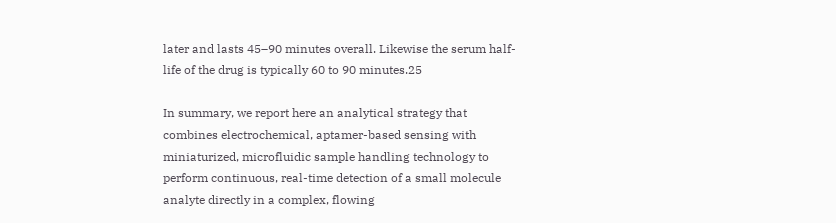later and lasts 45–90 minutes overall. Likewise the serum half-life of the drug is typically 60 to 90 minutes.25

In summary, we report here an analytical strategy that combines electrochemical, aptamer-based sensing with miniaturized, microfluidic sample handling technology to perform continuous, real-time detection of a small molecule analyte directly in a complex, flowing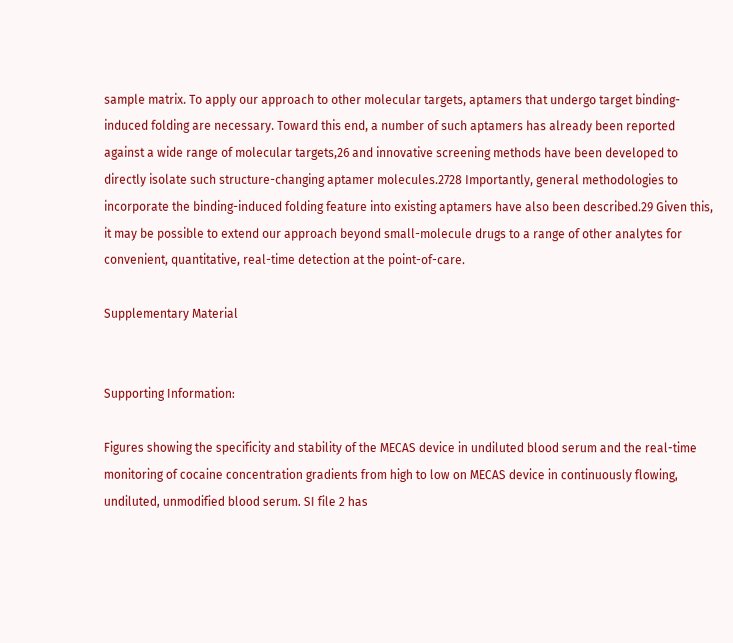sample matrix. To apply our approach to other molecular targets, aptamers that undergo target binding-induced folding are necessary. Toward this end, a number of such aptamers has already been reported against a wide range of molecular targets,26 and innovative screening methods have been developed to directly isolate such structure-changing aptamer molecules.2728 Importantly, general methodologies to incorporate the binding-induced folding feature into existing aptamers have also been described.29 Given this, it may be possible to extend our approach beyond small-molecule drugs to a range of other analytes for convenient, quantitative, real-time detection at the point-of-care.

Supplementary Material


Supporting Information:

Figures showing the specificity and stability of the MECAS device in undiluted blood serum and the real-time monitoring of cocaine concentration gradients from high to low on MECAS device in continuously flowing, undiluted, unmodified blood serum. SI file 2 has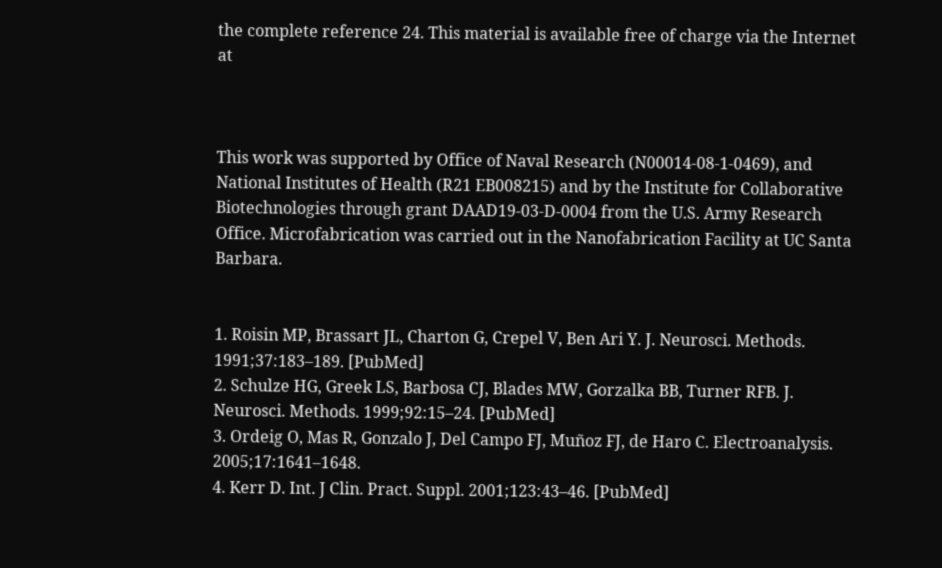the complete reference 24. This material is available free of charge via the Internet at



This work was supported by Office of Naval Research (N00014-08-1-0469), and National Institutes of Health (R21 EB008215) and by the Institute for Collaborative Biotechnologies through grant DAAD19-03-D-0004 from the U.S. Army Research Office. Microfabrication was carried out in the Nanofabrication Facility at UC Santa Barbara.


1. Roisin MP, Brassart JL, Charton G, Crepel V, Ben Ari Y. J. Neurosci. Methods. 1991;37:183–189. [PubMed]
2. Schulze HG, Greek LS, Barbosa CJ, Blades MW, Gorzalka BB, Turner RFB. J. Neurosci. Methods. 1999;92:15–24. [PubMed]
3. Ordeig O, Mas R, Gonzalo J, Del Campo FJ, Muñoz FJ, de Haro C. Electroanalysis. 2005;17:1641–1648.
4. Kerr D. Int. J Clin. Pract. Suppl. 2001;123:43–46. [PubMed]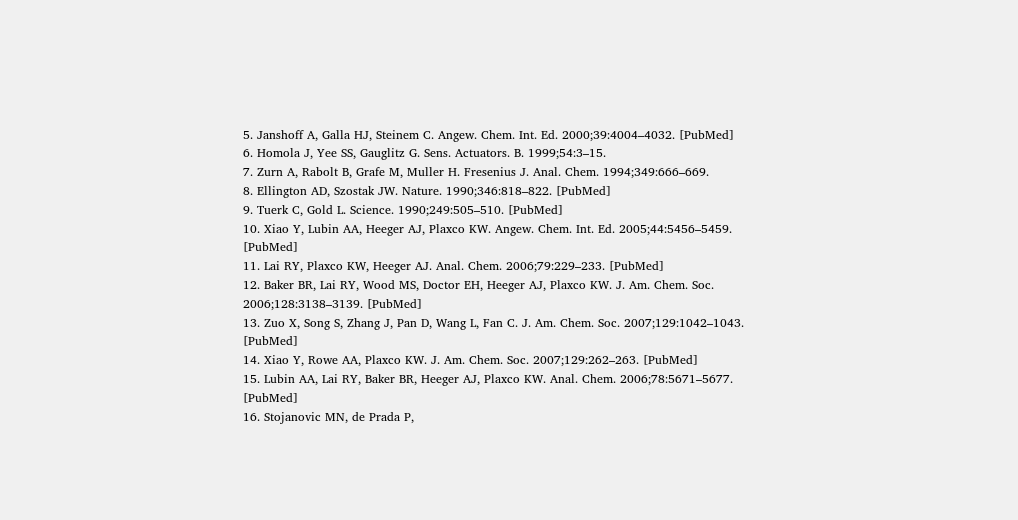5. Janshoff A, Galla HJ, Steinem C. Angew. Chem. Int. Ed. 2000;39:4004–4032. [PubMed]
6. Homola J, Yee SS, Gauglitz G. Sens. Actuators. B. 1999;54:3–15.
7. Zurn A, Rabolt B, Grafe M, Muller H. Fresenius J. Anal. Chem. 1994;349:666–669.
8. Ellington AD, Szostak JW. Nature. 1990;346:818–822. [PubMed]
9. Tuerk C, Gold L. Science. 1990;249:505–510. [PubMed]
10. Xiao Y, Lubin AA, Heeger AJ, Plaxco KW. Angew. Chem. Int. Ed. 2005;44:5456–5459. [PubMed]
11. Lai RY, Plaxco KW, Heeger AJ. Anal. Chem. 2006;79:229–233. [PubMed]
12. Baker BR, Lai RY, Wood MS, Doctor EH, Heeger AJ, Plaxco KW. J. Am. Chem. Soc. 2006;128:3138–3139. [PubMed]
13. Zuo X, Song S, Zhang J, Pan D, Wang L, Fan C. J. Am. Chem. Soc. 2007;129:1042–1043. [PubMed]
14. Xiao Y, Rowe AA, Plaxco KW. J. Am. Chem. Soc. 2007;129:262–263. [PubMed]
15. Lubin AA, Lai RY, Baker BR, Heeger AJ, Plaxco KW. Anal. Chem. 2006;78:5671–5677. [PubMed]
16. Stojanovic MN, de Prada P,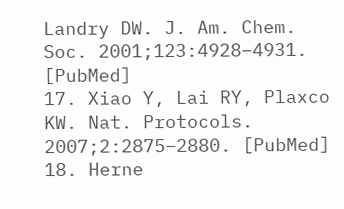Landry DW. J. Am. Chem. Soc. 2001;123:4928–4931. [PubMed]
17. Xiao Y, Lai RY, Plaxco KW. Nat. Protocols. 2007;2:2875–2880. [PubMed]
18. Herne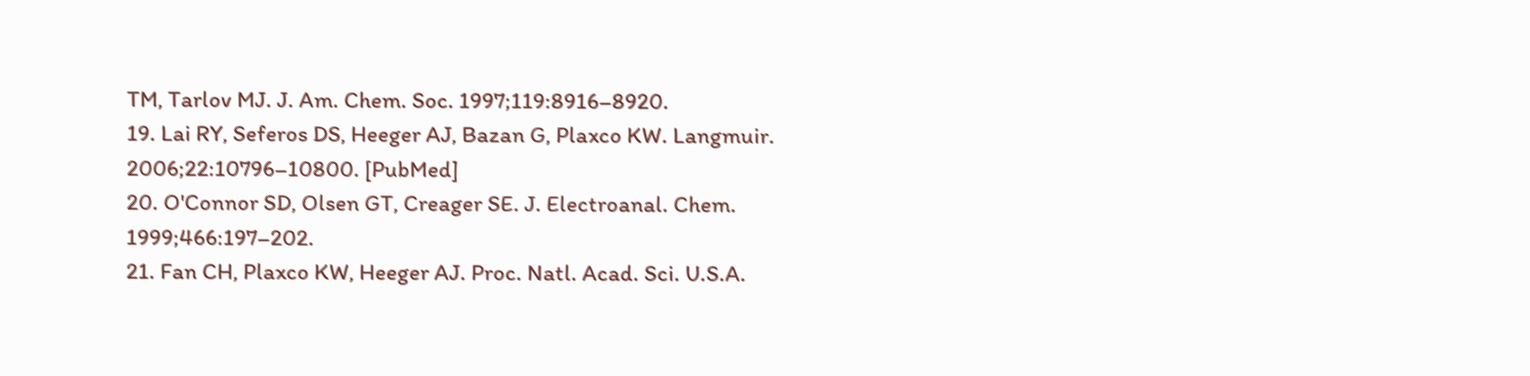TM, Tarlov MJ. J. Am. Chem. Soc. 1997;119:8916–8920.
19. Lai RY, Seferos DS, Heeger AJ, Bazan G, Plaxco KW. Langmuir. 2006;22:10796–10800. [PubMed]
20. O'Connor SD, Olsen GT, Creager SE. J. Electroanal. Chem. 1999;466:197–202.
21. Fan CH, Plaxco KW, Heeger AJ. Proc. Natl. Acad. Sci. U.S.A.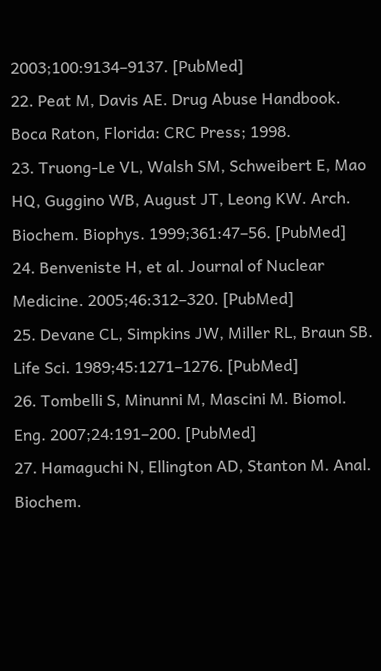2003;100:9134–9137. [PubMed]
22. Peat M, Davis AE. Drug Abuse Handbook. Boca Raton, Florida: CRC Press; 1998.
23. Truong-Le VL, Walsh SM, Schweibert E, Mao HQ, Guggino WB, August JT, Leong KW. Arch. Biochem. Biophys. 1999;361:47–56. [PubMed]
24. Benveniste H, et al. Journal of Nuclear Medicine. 2005;46:312–320. [PubMed]
25. Devane CL, Simpkins JW, Miller RL, Braun SB. Life Sci. 1989;45:1271–1276. [PubMed]
26. Tombelli S, Minunni M, Mascini M. Biomol. Eng. 2007;24:191–200. [PubMed]
27. Hamaguchi N, Ellington AD, Stanton M. Anal. Biochem.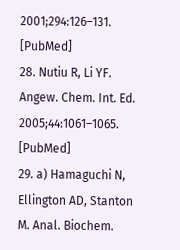2001;294:126–131. [PubMed]
28. Nutiu R, Li YF. Angew. Chem. Int. Ed. 2005;44:1061–1065. [PubMed]
29. a) Hamaguchi N, Ellington AD, Stanton M. Anal. Biochem.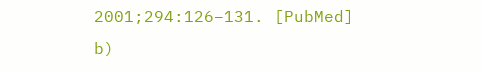2001;294:126–131. [PubMed] b)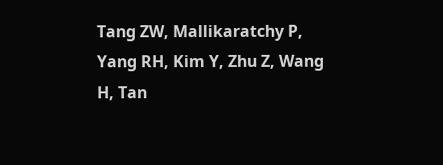Tang ZW, Mallikaratchy P, Yang RH, Kim Y, Zhu Z, Wang H, Tan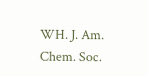WH. J. Am. Chem. Soc.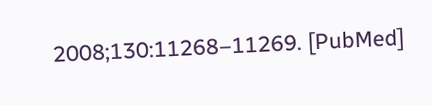2008;130:11268–11269. [PubMed]